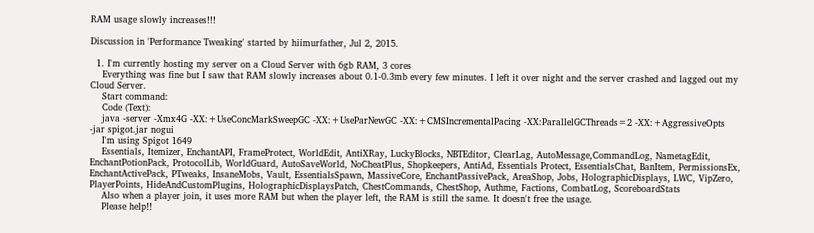RAM usage slowly increases!!!

Discussion in 'Performance Tweaking' started by hiimurfather, Jul 2, 2015.

  1. I'm currently hosting my server on a Cloud Server with 6gb RAM, 3 cores
    Everything was fine but I saw that RAM slowly increases about 0.1-0.3mb every few minutes. I left it over night and the server crashed and lagged out my Cloud Server.
    Start command:
    Code (Text):
    java -server -Xmx4G -XX:+UseConcMarkSweepGC -XX:+UseParNewGC -XX:+CMSIncrementalPacing -XX:ParallelGCThreads=2 -XX:+AggressiveOpts -jar spigot.jar nogui
    I'm using Spigot 1649
    Essentials, Itemizer, EnchantAPI, FrameProtect, WorldEdit, AntiXRay, LuckyBlocks, NBTEditor, ClearLag, AutoMessage,CommandLog, NametagEdit, EnchantPotionPack, ProtocolLib, WorldGuard, AutoSaveWorld, NoCheatPlus, Shopkeepers, AntiAd, Essentials Protect, EssentialsChat, BanItem, PermissionsEx, EnchantActivePack, PTweaks, InsaneMobs, Vault, EssentialsSpawn, MassiveCore, EnchantPassivePack, AreaShop, Jobs, HolographicDisplays, LWC, VipZero, PlayerPoints, HideAndCustomPlugins, HolographicDisplaysPatch, ChestCommands, ChestShop, Authme, Factions, CombatLog, ScoreboardStats
    Also when a player join, it uses more RAM but when the player left, the RAM is still the same. It doesn't free the usage.
    Please help!!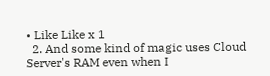• Like Like x 1
  2. And some kind of magic uses Cloud Server's RAM even when I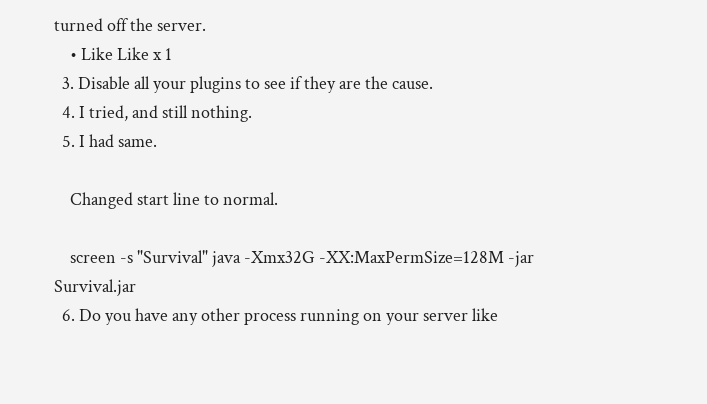turned off the server.
    • Like Like x 1
  3. Disable all your plugins to see if they are the cause.
  4. I tried, and still nothing.
  5. I had same.

    Changed start line to normal.

    screen -s "Survival" java -Xmx32G -XX:MaxPermSize=128M -jar Survival.jar
  6. Do you have any other process running on your server like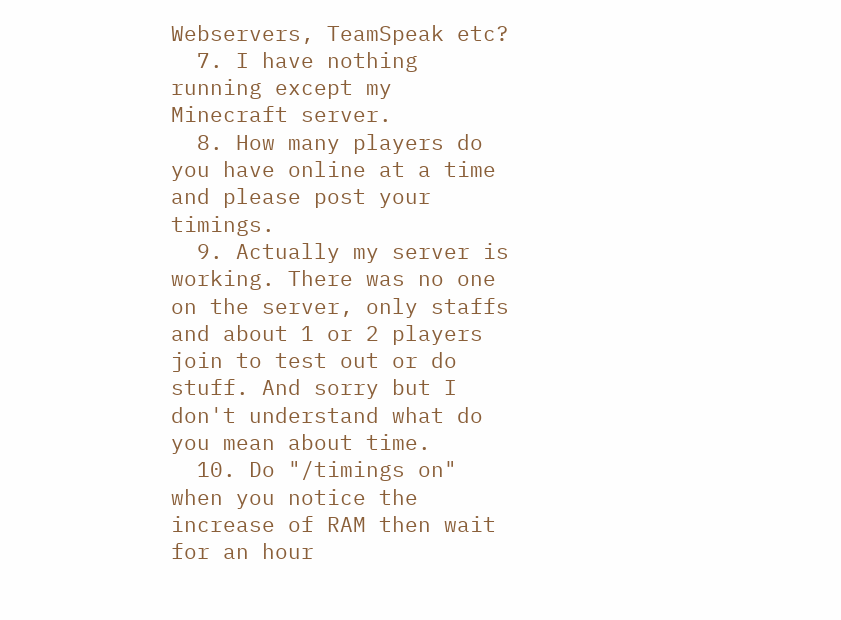Webservers, TeamSpeak etc?
  7. I have nothing running except my Minecraft server.
  8. How many players do you have online at a time and please post your timings.
  9. Actually my server is working. There was no one on the server, only staffs and about 1 or 2 players join to test out or do stuff. And sorry but I don't understand what do you mean about time.
  10. Do "/timings on" when you notice the increase of RAM then wait for an hour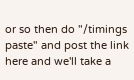or so then do "/timings paste" and post the link here and we'll take a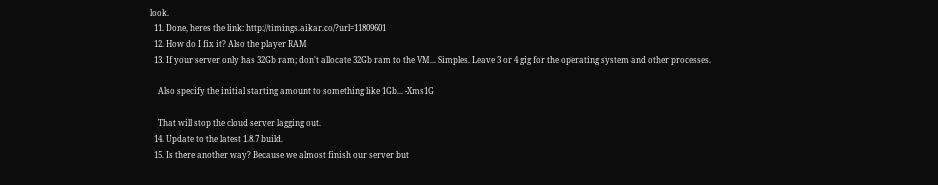look.
  11. Done, heres the link: http://timings.aikar.co/?url=11809601
  12. How do I fix it? Also the player RAM
  13. If your server only has 32Gb ram; don't allocate 32Gb ram to the VM... Simples. Leave 3 or 4 gig for the operating system and other processes.

    Also specify the initial starting amount to something like 1Gb... -Xms1G

    That will stop the cloud server lagging out.
  14. Update to the latest 1.8.7 build.
  15. Is there another way? Because we almost finish our server but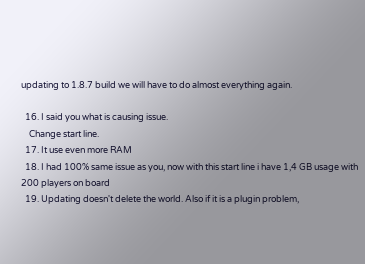updating to 1.8.7 build we will have to do almost everything again.

  16. I said you what is causing issue.
    Change start line.
  17. It use even more RAM
  18. I had 100% same issue as you, now with this start line i have 1,4 GB usage with 200 players on board
  19. Updating doesn't delete the world. Also if it is a plugin problem,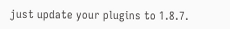just update your plugins to 1.8.7.